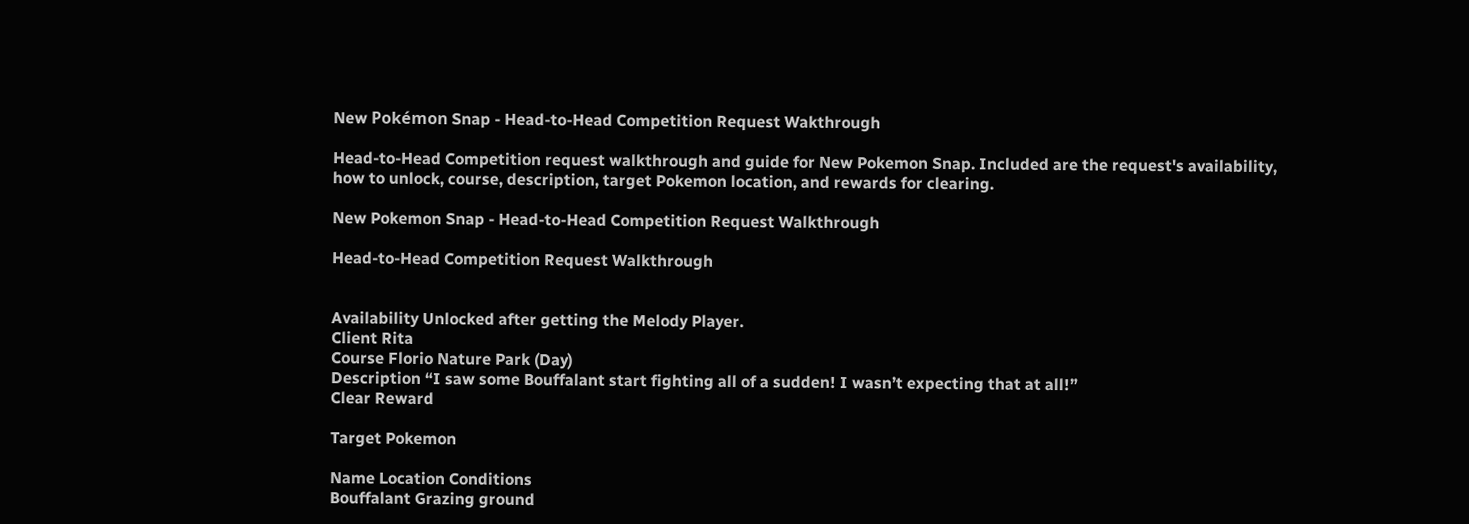New Pokémon Snap - Head-to-Head Competition Request Wakthrough

Head-to-Head Competition request walkthrough and guide for New Pokemon Snap. Included are the request's availability, how to unlock, course, description, target Pokemon location, and rewards for clearing.

New Pokemon Snap - Head-to-Head Competition Request Walkthrough

Head-to-Head Competition Request Walkthrough


Availability Unlocked after getting the Melody Player.
Client Rita
Course Florio Nature Park (Day)
Description “I saw some Bouffalant start fighting all of a sudden! I wasn’t expecting that at all!”
Clear Reward

Target Pokemon

Name Location Conditions
Bouffalant Grazing ground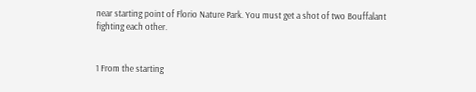near starting point of Florio Nature Park. You must get a shot of two Bouffalant fighting each other.


1 From the starting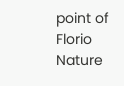point of Florio Nature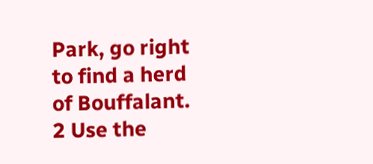Park, go right to find a herd of Bouffalant.
2 Use the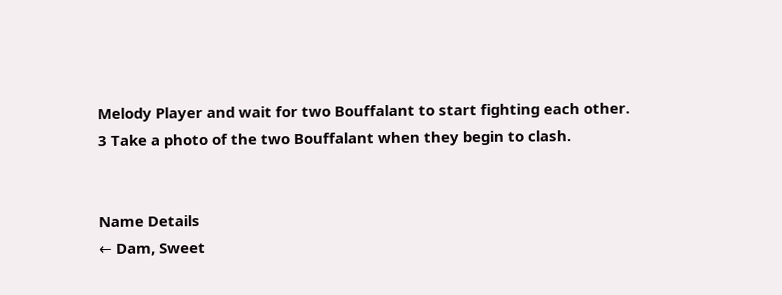Melody Player and wait for two Bouffalant to start fighting each other.
3 Take a photo of the two Bouffalant when they begin to clash.


Name Details
← Dam, Sweet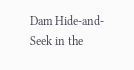Dam Hide-and-Seek in the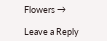Flowers →

Leave a Reply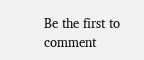Be the first to comment